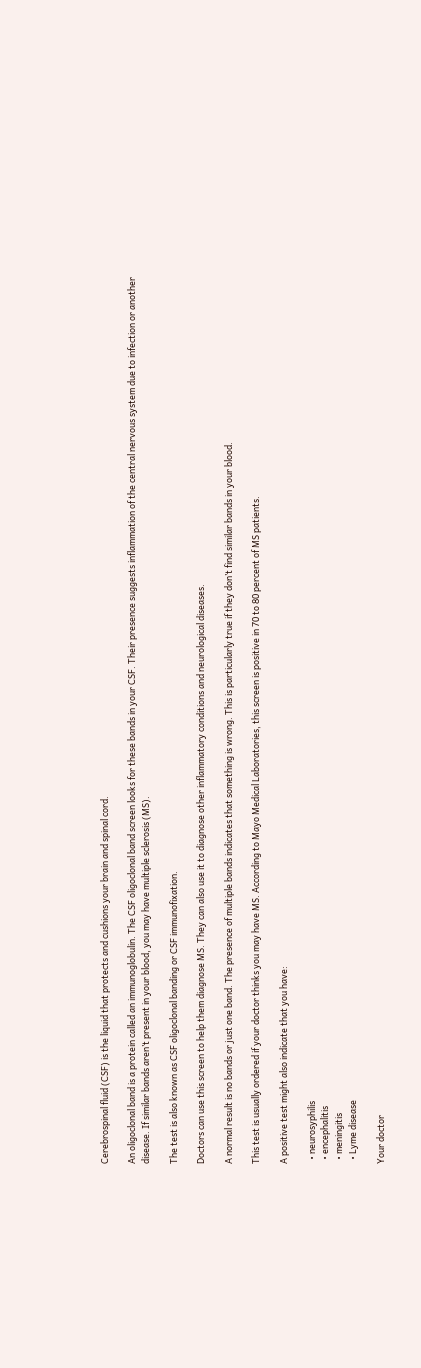Cerebrospinal fluid (CSF) is the liquid that protects and cushions your brain and spinal cord.

An oligoclonal band is a protein called an immunoglobulin. The CSF oligoclonal band screen looks for these bands in your CSF. Their presence suggests inflammation of the central nervous system due to infection or another disease. If similar bands aren’t present in your blood, you may have multiple sclerosis (MS).

The test is also known as CSF oligoclonal banding or CSF immunofixation.

Doctors can use this screen to help them diagnose MS. They can also use it to diagnose other inflammatory conditions and neurological diseases.

A normal result is no bands or just one band. The presence of multiple bands indicates that something is wrong. This is particularly true if they don’t find similar bands in your blood.

This test is usually ordered if your doctor thinks you may have MS. According to Mayo Medical Laboratories, this screen is positive in 70 to 80 percent of MS patients.

A positive test might also indicate that you have:

  • neurosyphilis
  • encephalitis
  • meningitis
  • Lyme disease

Your doctor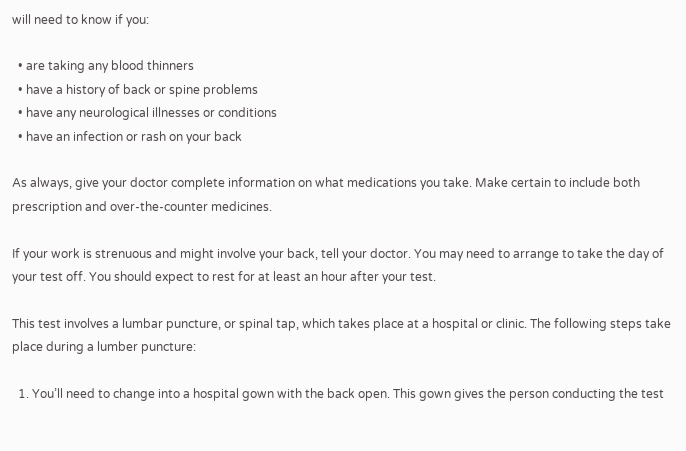will need to know if you:

  • are taking any blood thinners
  • have a history of back or spine problems
  • have any neurological illnesses or conditions
  • have an infection or rash on your back

As always, give your doctor complete information on what medications you take. Make certain to include both prescription and over-the-counter medicines.

If your work is strenuous and might involve your back, tell your doctor. You may need to arrange to take the day of your test off. You should expect to rest for at least an hour after your test.

This test involves a lumbar puncture, or spinal tap, which takes place at a hospital or clinic. The following steps take place during a lumber puncture:

  1. You’ll need to change into a hospital gown with the back open. This gown gives the person conducting the test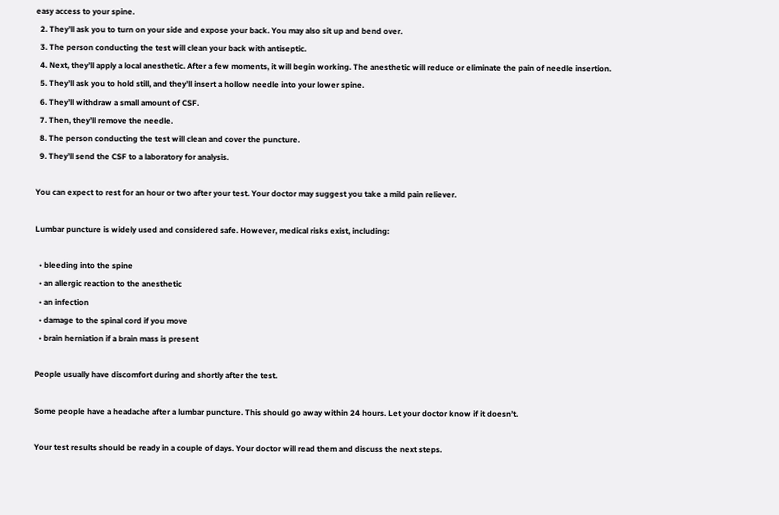easy access to your spine.
  2. They’ll ask you to turn on your side and expose your back. You may also sit up and bend over.
  3. The person conducting the test will clean your back with antiseptic.
  4. Next, they’ll apply a local anesthetic. After a few moments, it will begin working. The anesthetic will reduce or eliminate the pain of needle insertion.
  5. They’ll ask you to hold still, and they’ll insert a hollow needle into your lower spine.
  6. They’ll withdraw a small amount of CSF.
  7. Then, they’ll remove the needle.
  8. The person conducting the test will clean and cover the puncture.
  9. They’ll send the CSF to a laboratory for analysis.

You can expect to rest for an hour or two after your test. Your doctor may suggest you take a mild pain reliever.

Lumbar puncture is widely used and considered safe. However, medical risks exist, including:

  • bleeding into the spine
  • an allergic reaction to the anesthetic
  • an infection
  • damage to the spinal cord if you move
  • brain herniation if a brain mass is present

People usually have discomfort during and shortly after the test.

Some people have a headache after a lumbar puncture. This should go away within 24 hours. Let your doctor know if it doesn’t.

Your test results should be ready in a couple of days. Your doctor will read them and discuss the next steps.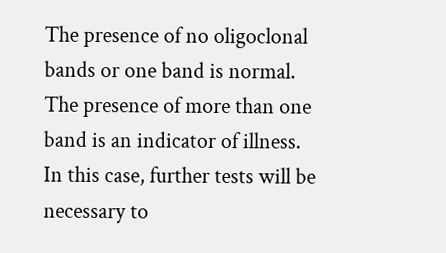The presence of no oligoclonal bands or one band is normal. The presence of more than one band is an indicator of illness. In this case, further tests will be necessary to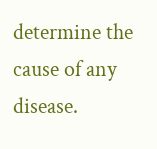determine the cause of any disease.